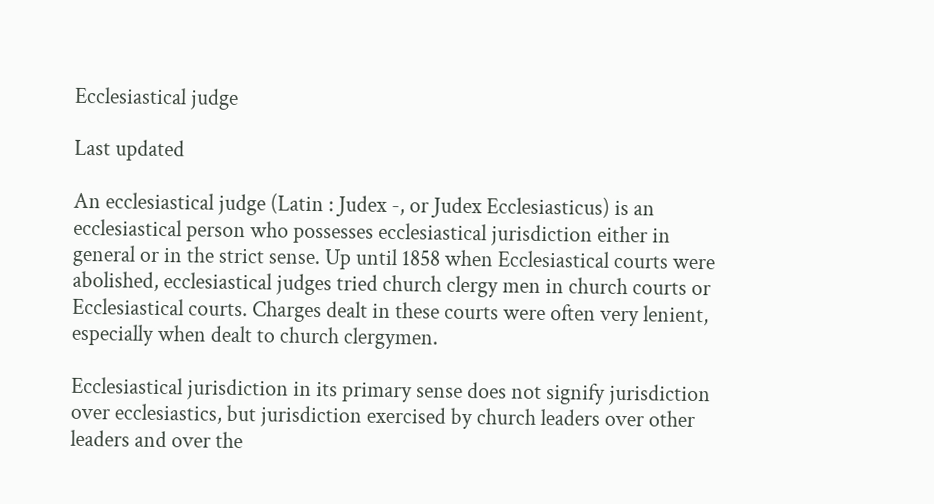Ecclesiastical judge

Last updated

An ecclesiastical judge (Latin : Judex -, or Judex Ecclesiasticus) is an ecclesiastical person who possesses ecclesiastical jurisdiction either in general or in the strict sense. Up until 1858 when Ecclesiastical courts were abolished, ecclesiastical judges tried church clergy men in church courts or Ecclesiastical courts. Charges dealt in these courts were often very lenient, especially when dealt to church clergymen.

Ecclesiastical jurisdiction in its primary sense does not signify jurisdiction over ecclesiastics, but jurisdiction exercised by church leaders over other leaders and over the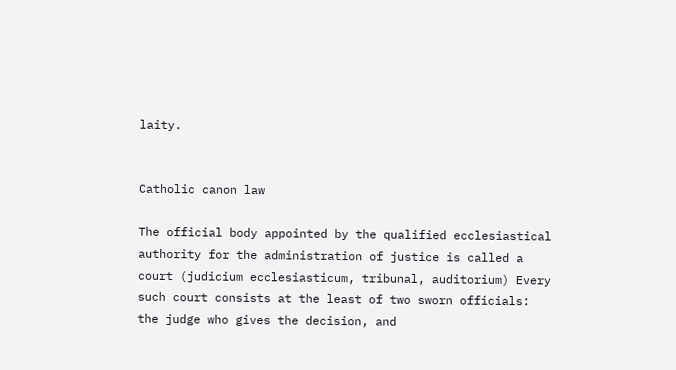laity.


Catholic canon law

The official body appointed by the qualified ecclesiastical authority for the administration of justice is called a court (judicium ecclesiasticum, tribunal, auditorium) Every such court consists at the least of two sworn officials: the judge who gives the decision, and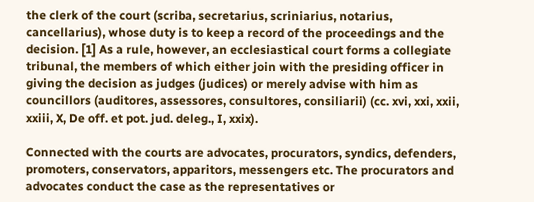the clerk of the court (scriba, secretarius, scriniarius, notarius, cancellarius), whose duty is to keep a record of the proceedings and the decision. [1] As a rule, however, an ecclesiastical court forms a collegiate tribunal, the members of which either join with the presiding officer in giving the decision as judges (judices) or merely advise with him as councillors (auditores, assessores, consultores, consiliarii) (cc. xvi, xxi, xxii, xxiii, X, De off. et pot. jud. deleg., I, xxix).

Connected with the courts are advocates, procurators, syndics, defenders, promoters, conservators, apparitors, messengers etc. The procurators and advocates conduct the case as the representatives or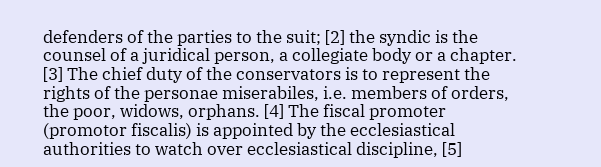defenders of the parties to the suit; [2] the syndic is the counsel of a juridical person, a collegiate body or a chapter. [3] The chief duty of the conservators is to represent the rights of the personae miserabiles, i.e. members of orders, the poor, widows, orphans. [4] The fiscal promoter (promotor fiscalis) is appointed by the ecclesiastical authorities to watch over ecclesiastical discipline, [5]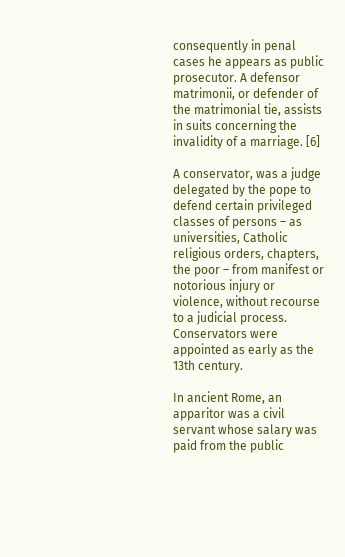consequently in penal cases he appears as public prosecutor. A defensor matrimonii, or defender of the matrimonial tie, assists in suits concerning the invalidity of a marriage. [6]

A conservator, was a judge delegated by the pope to defend certain privileged classes of persons – as universities, Catholic religious orders, chapters, the poor – from manifest or notorious injury or violence, without recourse to a judicial process. Conservators were appointed as early as the 13th century.

In ancient Rome, an apparitor was a civil servant whose salary was paid from the public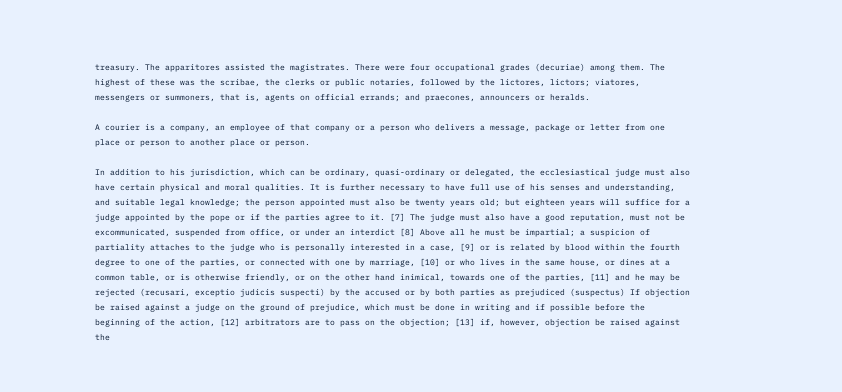treasury. The apparitores assisted the magistrates. There were four occupational grades (decuriae) among them. The highest of these was the scribae, the clerks or public notaries, followed by the lictores, lictors; viatores, messengers or summoners, that is, agents on official errands; and praecones, announcers or heralds.

A courier is a company, an employee of that company or a person who delivers a message, package or letter from one place or person to another place or person.

In addition to his jurisdiction, which can be ordinary, quasi-ordinary or delegated, the ecclesiastical judge must also have certain physical and moral qualities. It is further necessary to have full use of his senses and understanding, and suitable legal knowledge; the person appointed must also be twenty years old; but eighteen years will suffice for a judge appointed by the pope or if the parties agree to it. [7] The judge must also have a good reputation, must not be excommunicated, suspended from office, or under an interdict [8] Above all he must be impartial; a suspicion of partiality attaches to the judge who is personally interested in a case, [9] or is related by blood within the fourth degree to one of the parties, or connected with one by marriage, [10] or who lives in the same house, or dines at a common table, or is otherwise friendly, or on the other hand inimical, towards one of the parties, [11] and he may be rejected (recusari, exceptio judicis suspecti) by the accused or by both parties as prejudiced (suspectus) If objection be raised against a judge on the ground of prejudice, which must be done in writing and if possible before the beginning of the action, [12] arbitrators are to pass on the objection; [13] if, however, objection be raised against the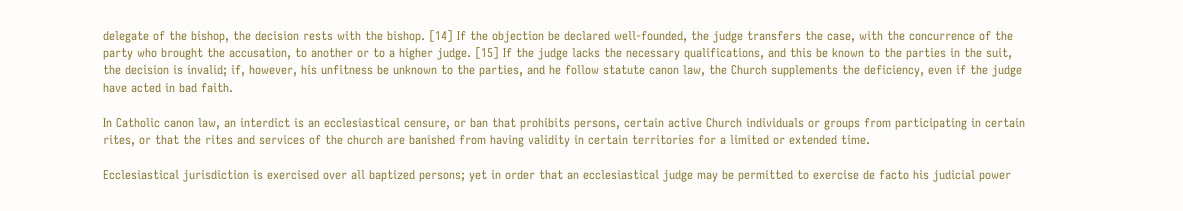delegate of the bishop, the decision rests with the bishop. [14] If the objection be declared well-founded, the judge transfers the case, with the concurrence of the party who brought the accusation, to another or to a higher judge. [15] If the judge lacks the necessary qualifications, and this be known to the parties in the suit, the decision is invalid; if, however, his unfitness be unknown to the parties, and he follow statute canon law, the Church supplements the deficiency, even if the judge have acted in bad faith.

In Catholic canon law, an interdict is an ecclesiastical censure, or ban that prohibits persons, certain active Church individuals or groups from participating in certain rites, or that the rites and services of the church are banished from having validity in certain territories for a limited or extended time.

Ecclesiastical jurisdiction is exercised over all baptized persons; yet in order that an ecclesiastical judge may be permitted to exercise de facto his judicial power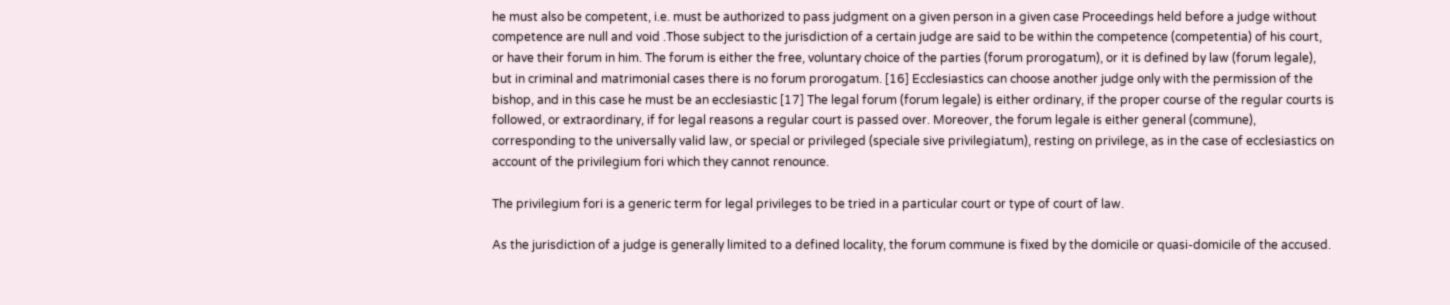he must also be competent, i.e. must be authorized to pass judgment on a given person in a given case Proceedings held before a judge without competence are null and void .Those subject to the jurisdiction of a certain judge are said to be within the competence (competentia) of his court, or have their forum in him. The forum is either the free, voluntary choice of the parties (forum prorogatum), or it is defined by law (forum legale), but in criminal and matrimonial cases there is no forum prorogatum. [16] Ecclesiastics can choose another judge only with the permission of the bishop, and in this case he must be an ecclesiastic [17] The legal forum (forum legale) is either ordinary, if the proper course of the regular courts is followed, or extraordinary, if for legal reasons a regular court is passed over. Moreover, the forum legale is either general (commune), corresponding to the universally valid law, or special or privileged (speciale sive privilegiatum), resting on privilege, as in the case of ecclesiastics on account of the privilegium fori which they cannot renounce.

The privilegium fori is a generic term for legal privileges to be tried in a particular court or type of court of law.

As the jurisdiction of a judge is generally limited to a defined locality, the forum commune is fixed by the domicile or quasi-domicile of the accused.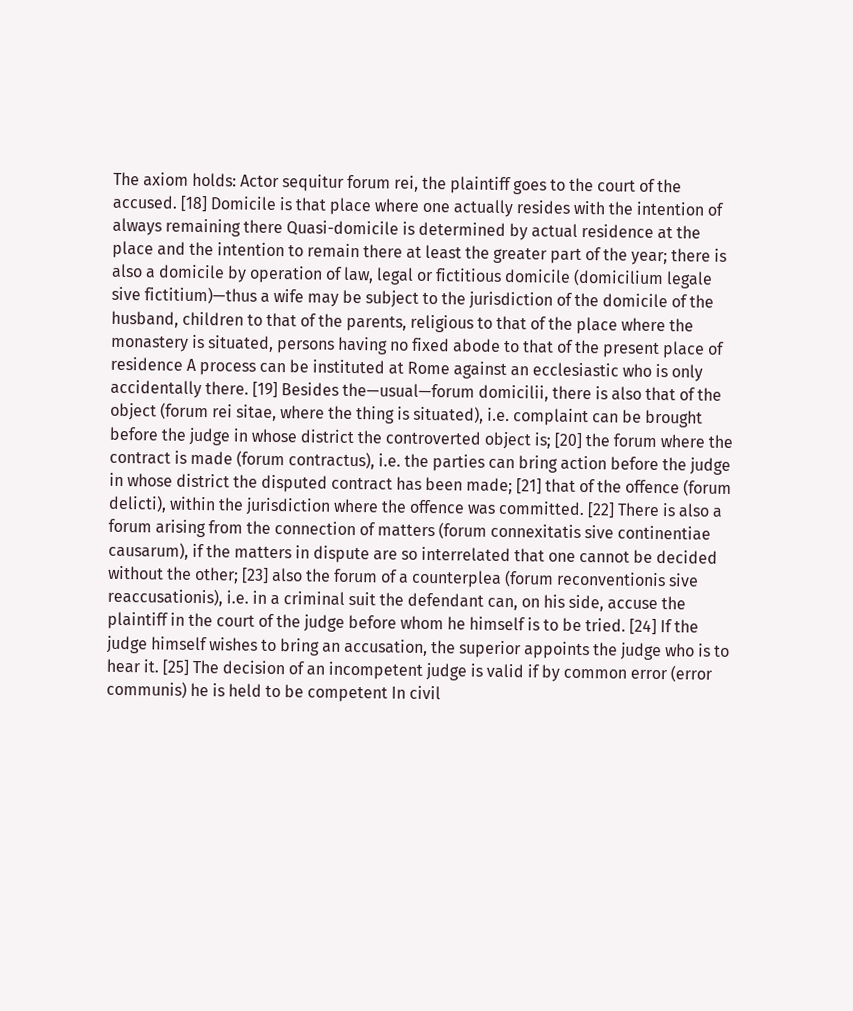The axiom holds: Actor sequitur forum rei, the plaintiff goes to the court of the accused. [18] Domicile is that place where one actually resides with the intention of always remaining there Quasi-domicile is determined by actual residence at the place and the intention to remain there at least the greater part of the year; there is also a domicile by operation of law, legal or fictitious domicile (domicilium legale sive fictitium)—thus a wife may be subject to the jurisdiction of the domicile of the husband, children to that of the parents, religious to that of the place where the monastery is situated, persons having no fixed abode to that of the present place of residence A process can be instituted at Rome against an ecclesiastic who is only accidentally there. [19] Besides the—usual—forum domicilii, there is also that of the object (forum rei sitae, where the thing is situated), i.e. complaint can be brought before the judge in whose district the controverted object is; [20] the forum where the contract is made (forum contractus), i.e. the parties can bring action before the judge in whose district the disputed contract has been made; [21] that of the offence (forum delicti), within the jurisdiction where the offence was committed. [22] There is also a forum arising from the connection of matters (forum connexitatis sive continentiae causarum), if the matters in dispute are so interrelated that one cannot be decided without the other; [23] also the forum of a counterplea (forum reconventionis sive reaccusationis), i.e. in a criminal suit the defendant can, on his side, accuse the plaintiff in the court of the judge before whom he himself is to be tried. [24] If the judge himself wishes to bring an accusation, the superior appoints the judge who is to hear it. [25] The decision of an incompetent judge is valid if by common error (error communis) he is held to be competent In civil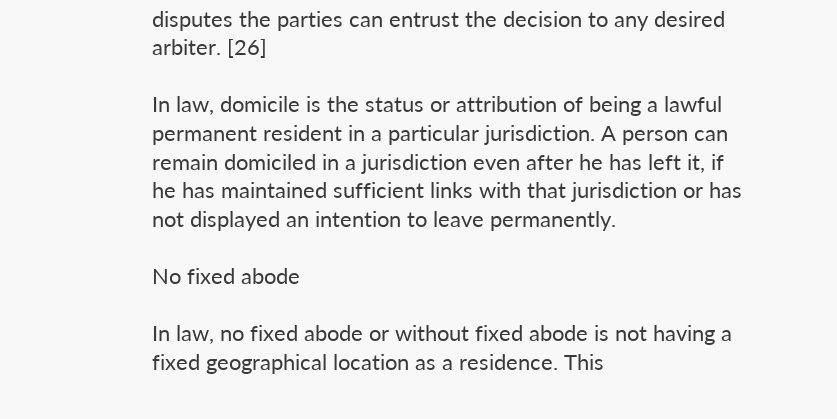disputes the parties can entrust the decision to any desired arbiter. [26]

In law, domicile is the status or attribution of being a lawful permanent resident in a particular jurisdiction. A person can remain domiciled in a jurisdiction even after he has left it, if he has maintained sufficient links with that jurisdiction or has not displayed an intention to leave permanently.

No fixed abode

In law, no fixed abode or without fixed abode is not having a fixed geographical location as a residence. This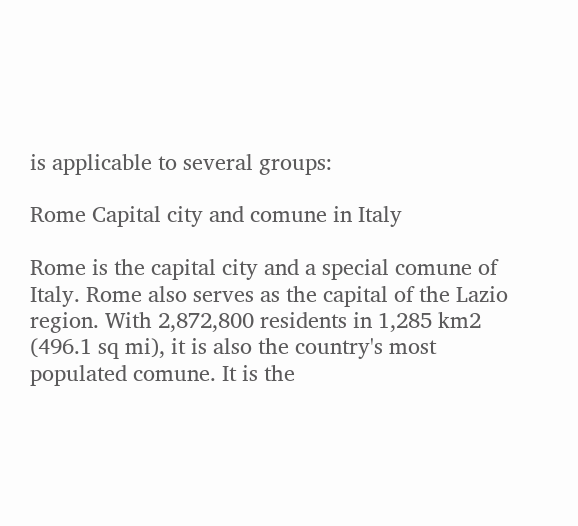is applicable to several groups:

Rome Capital city and comune in Italy

Rome is the capital city and a special comune of Italy. Rome also serves as the capital of the Lazio region. With 2,872,800 residents in 1,285 km2 (496.1 sq mi), it is also the country's most populated comune. It is the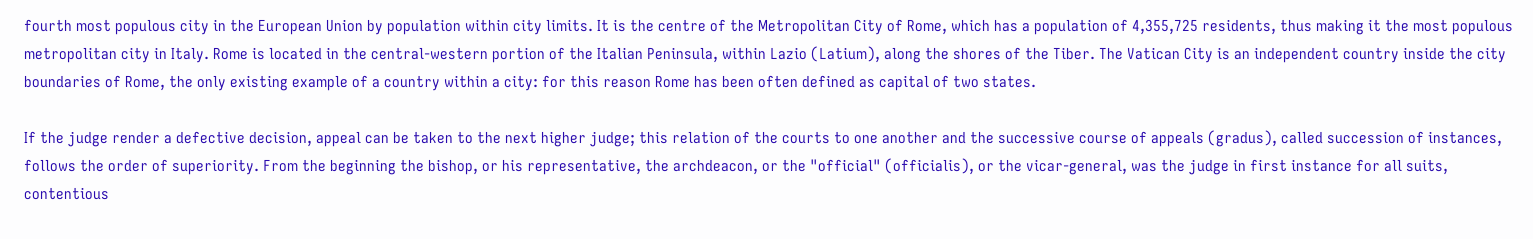fourth most populous city in the European Union by population within city limits. It is the centre of the Metropolitan City of Rome, which has a population of 4,355,725 residents, thus making it the most populous metropolitan city in Italy. Rome is located in the central-western portion of the Italian Peninsula, within Lazio (Latium), along the shores of the Tiber. The Vatican City is an independent country inside the city boundaries of Rome, the only existing example of a country within a city: for this reason Rome has been often defined as capital of two states.

If the judge render a defective decision, appeal can be taken to the next higher judge; this relation of the courts to one another and the successive course of appeals (gradus), called succession of instances, follows the order of superiority. From the beginning the bishop, or his representative, the archdeacon, or the "official" (officialis), or the vicar-general, was the judge in first instance for all suits, contentious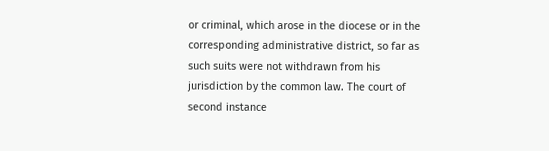or criminal, which arose in the diocese or in the corresponding administrative district, so far as such suits were not withdrawn from his jurisdiction by the common law. The court of second instance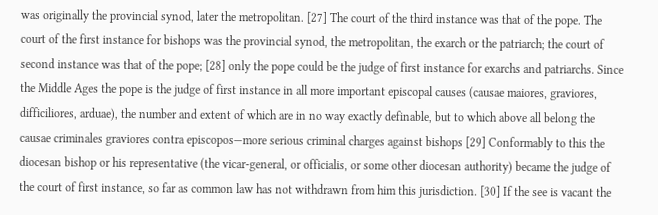was originally the provincial synod, later the metropolitan. [27] The court of the third instance was that of the pope. The court of the first instance for bishops was the provincial synod, the metropolitan, the exarch or the patriarch; the court of second instance was that of the pope; [28] only the pope could be the judge of first instance for exarchs and patriarchs. Since the Middle Ages the pope is the judge of first instance in all more important episcopal causes (causae maiores, graviores, difficiliores, arduae), the number and extent of which are in no way exactly definable, but to which above all belong the causae criminales graviores contra episcopos—more serious criminal charges against bishops [29] Conformably to this the diocesan bishop or his representative (the vicar-general, or officialis, or some other diocesan authority) became the judge of the court of first instance, so far as common law has not withdrawn from him this jurisdiction. [30] If the see is vacant the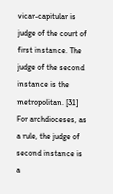vicar-capitular is judge of the court of first instance. The judge of the second instance is the metropolitan. [31] For archdioceses, as a rule, the judge of second instance is a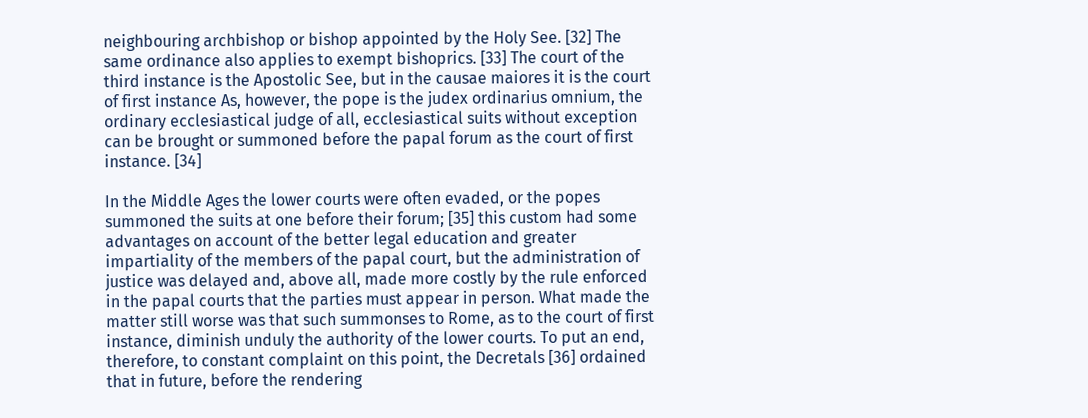neighbouring archbishop or bishop appointed by the Holy See. [32] The same ordinance also applies to exempt bishoprics. [33] The court of the third instance is the Apostolic See, but in the causae maiores it is the court of first instance As, however, the pope is the judex ordinarius omnium, the ordinary ecclesiastical judge of all, ecclesiastical suits without exception can be brought or summoned before the papal forum as the court of first instance. [34]

In the Middle Ages the lower courts were often evaded, or the popes summoned the suits at one before their forum; [35] this custom had some advantages on account of the better legal education and greater impartiality of the members of the papal court, but the administration of justice was delayed and, above all, made more costly by the rule enforced in the papal courts that the parties must appear in person. What made the matter still worse was that such summonses to Rome, as to the court of first instance, diminish unduly the authority of the lower courts. To put an end, therefore, to constant complaint on this point, the Decretals [36] ordained that in future, before the rendering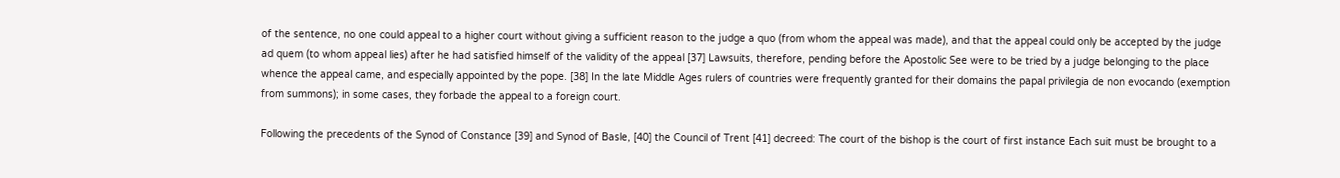of the sentence, no one could appeal to a higher court without giving a sufficient reason to the judge a quo (from whom the appeal was made), and that the appeal could only be accepted by the judge ad quem (to whom appeal lies) after he had satisfied himself of the validity of the appeal [37] Lawsuits, therefore, pending before the Apostolic See were to be tried by a judge belonging to the place whence the appeal came, and especially appointed by the pope. [38] In the late Middle Ages rulers of countries were frequently granted for their domains the papal privilegia de non evocando (exemption from summons); in some cases, they forbade the appeal to a foreign court.

Following the precedents of the Synod of Constance [39] and Synod of Basle, [40] the Council of Trent [41] decreed: The court of the bishop is the court of first instance Each suit must be brought to a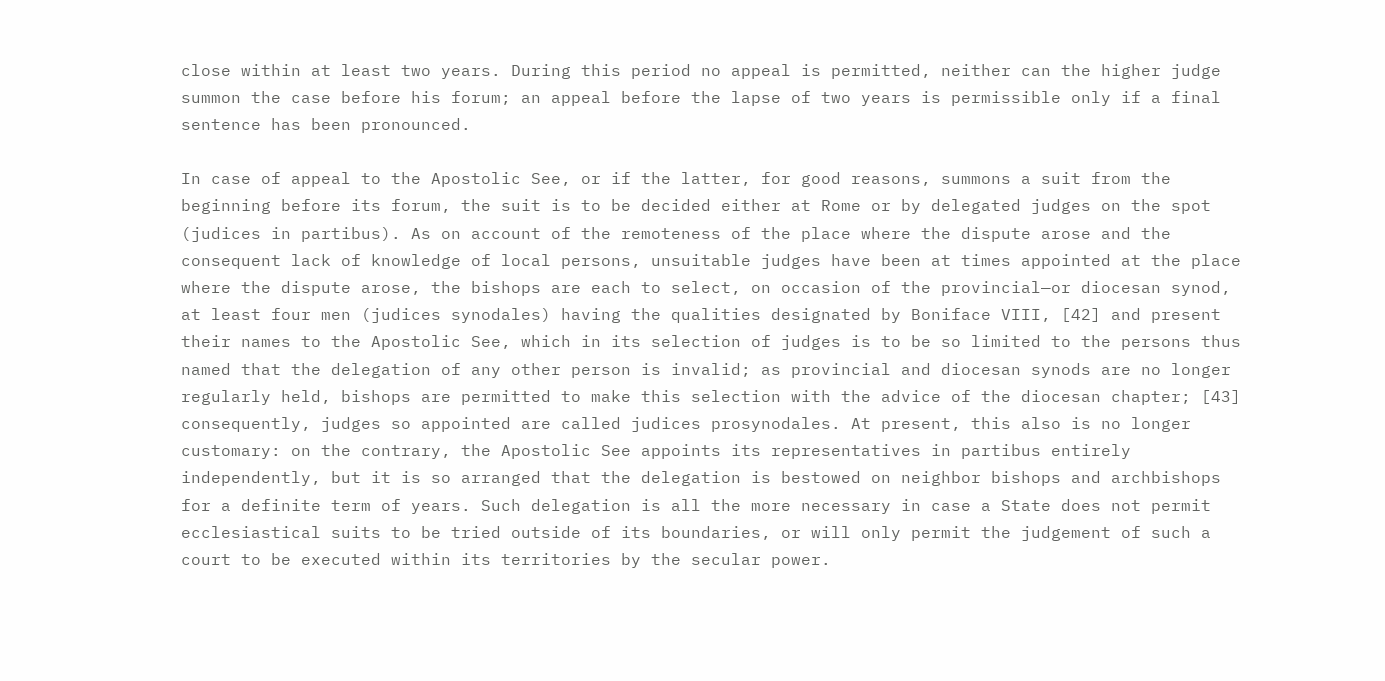close within at least two years. During this period no appeal is permitted, neither can the higher judge summon the case before his forum; an appeal before the lapse of two years is permissible only if a final sentence has been pronounced.

In case of appeal to the Apostolic See, or if the latter, for good reasons, summons a suit from the beginning before its forum, the suit is to be decided either at Rome or by delegated judges on the spot (judices in partibus). As on account of the remoteness of the place where the dispute arose and the consequent lack of knowledge of local persons, unsuitable judges have been at times appointed at the place where the dispute arose, the bishops are each to select, on occasion of the provincial—or diocesan synod, at least four men (judices synodales) having the qualities designated by Boniface VIII, [42] and present their names to the Apostolic See, which in its selection of judges is to be so limited to the persons thus named that the delegation of any other person is invalid; as provincial and diocesan synods are no longer regularly held, bishops are permitted to make this selection with the advice of the diocesan chapter; [43] consequently, judges so appointed are called judices prosynodales. At present, this also is no longer customary: on the contrary, the Apostolic See appoints its representatives in partibus entirely independently, but it is so arranged that the delegation is bestowed on neighbor bishops and archbishops for a definite term of years. Such delegation is all the more necessary in case a State does not permit ecclesiastical suits to be tried outside of its boundaries, or will only permit the judgement of such a court to be executed within its territories by the secular power.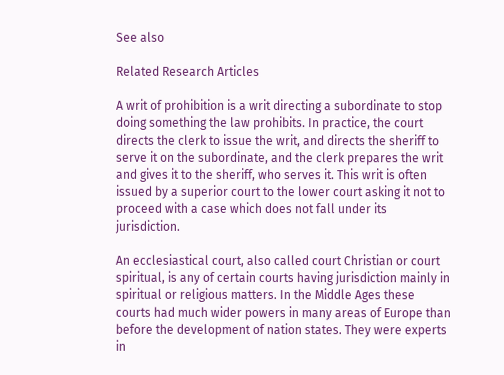See also

Related Research Articles

A writ of prohibition is a writ directing a subordinate to stop doing something the law prohibits. In practice, the court directs the clerk to issue the writ, and directs the sheriff to serve it on the subordinate, and the clerk prepares the writ and gives it to the sheriff, who serves it. This writ is often issued by a superior court to the lower court asking it not to proceed with a case which does not fall under its jurisdiction.

An ecclesiastical court, also called court Christian or court spiritual, is any of certain courts having jurisdiction mainly in spiritual or religious matters. In the Middle Ages these courts had much wider powers in many areas of Europe than before the development of nation states. They were experts in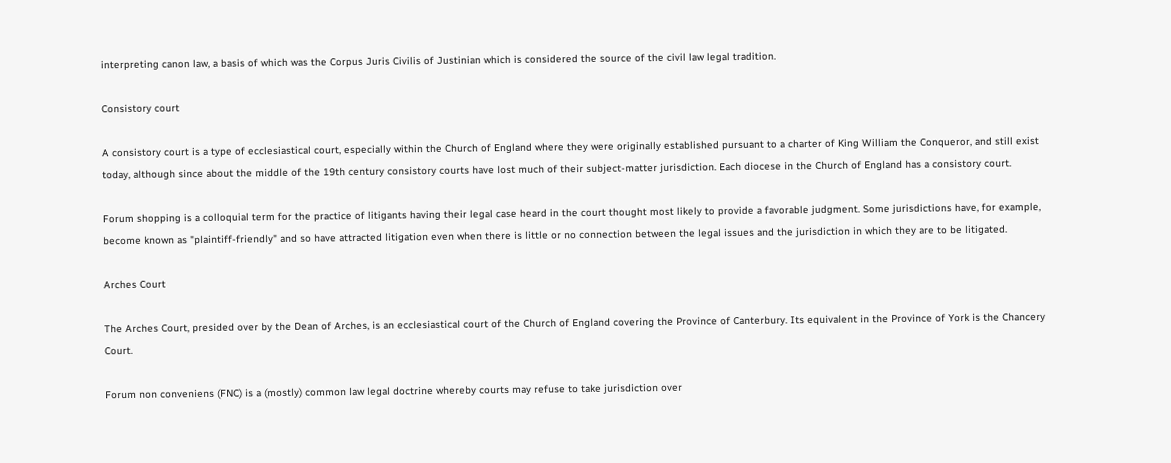interpreting canon law, a basis of which was the Corpus Juris Civilis of Justinian which is considered the source of the civil law legal tradition.

Consistory court

A consistory court is a type of ecclesiastical court, especially within the Church of England where they were originally established pursuant to a charter of King William the Conqueror, and still exist today, although since about the middle of the 19th century consistory courts have lost much of their subject-matter jurisdiction. Each diocese in the Church of England has a consistory court.

Forum shopping is a colloquial term for the practice of litigants having their legal case heard in the court thought most likely to provide a favorable judgment. Some jurisdictions have, for example, become known as "plaintiff-friendly" and so have attracted litigation even when there is little or no connection between the legal issues and the jurisdiction in which they are to be litigated.

Arches Court

The Arches Court, presided over by the Dean of Arches, is an ecclesiastical court of the Church of England covering the Province of Canterbury. Its equivalent in the Province of York is the Chancery Court.

Forum non conveniens (FNC) is a (mostly) common law legal doctrine whereby courts may refuse to take jurisdiction over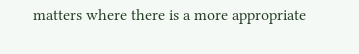matters where there is a more appropriate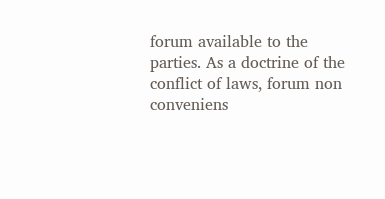forum available to the parties. As a doctrine of the conflict of laws, forum non conveniens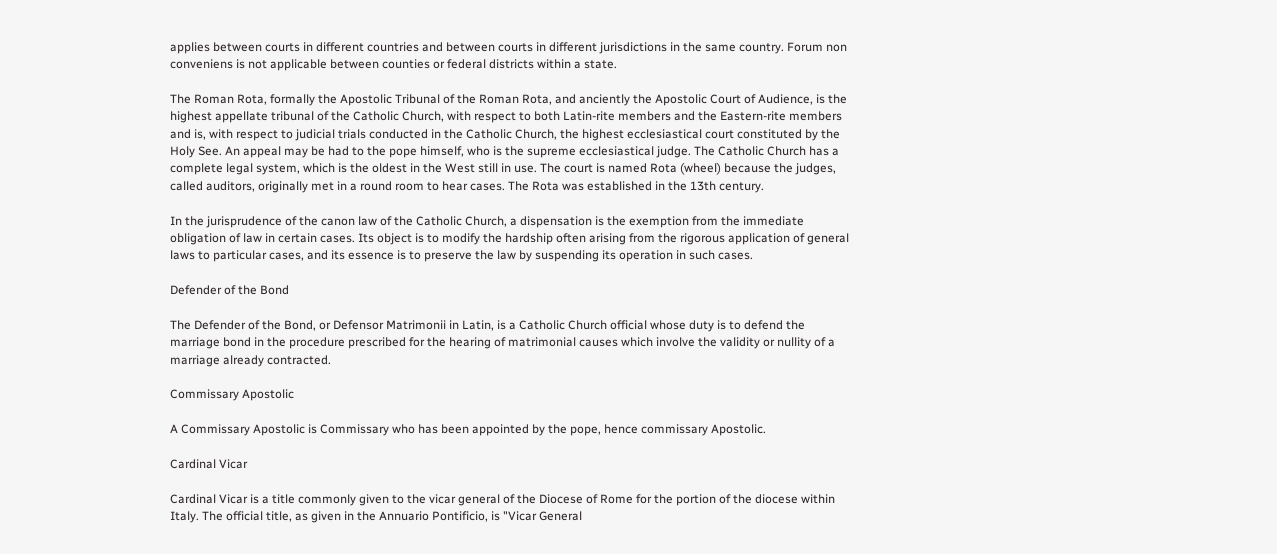applies between courts in different countries and between courts in different jurisdictions in the same country. Forum non conveniens is not applicable between counties or federal districts within a state.

The Roman Rota, formally the Apostolic Tribunal of the Roman Rota, and anciently the Apostolic Court of Audience, is the highest appellate tribunal of the Catholic Church, with respect to both Latin-rite members and the Eastern-rite members and is, with respect to judicial trials conducted in the Catholic Church, the highest ecclesiastical court constituted by the Holy See. An appeal may be had to the pope himself, who is the supreme ecclesiastical judge. The Catholic Church has a complete legal system, which is the oldest in the West still in use. The court is named Rota (wheel) because the judges, called auditors, originally met in a round room to hear cases. The Rota was established in the 13th century.

In the jurisprudence of the canon law of the Catholic Church, a dispensation is the exemption from the immediate obligation of law in certain cases. Its object is to modify the hardship often arising from the rigorous application of general laws to particular cases, and its essence is to preserve the law by suspending its operation in such cases.

Defender of the Bond

The Defender of the Bond, or Defensor Matrimonii in Latin, is a Catholic Church official whose duty is to defend the marriage bond in the procedure prescribed for the hearing of matrimonial causes which involve the validity or nullity of a marriage already contracted.

Commissary Apostolic

A Commissary Apostolic is Commissary who has been appointed by the pope, hence commissary Apostolic.

Cardinal Vicar

Cardinal Vicar is a title commonly given to the vicar general of the Diocese of Rome for the portion of the diocese within Italy. The official title, as given in the Annuario Pontificio, is "Vicar General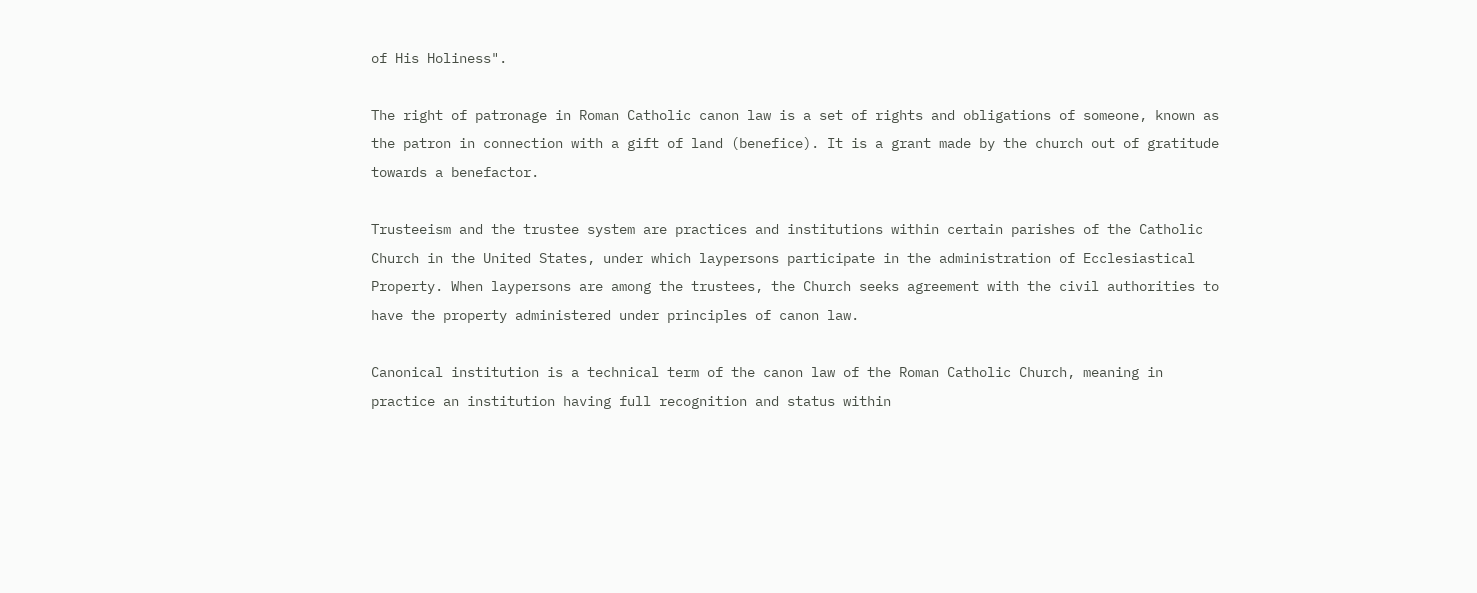of His Holiness".

The right of patronage in Roman Catholic canon law is a set of rights and obligations of someone, known as the patron in connection with a gift of land (benefice). It is a grant made by the church out of gratitude towards a benefactor.

Trusteeism and the trustee system are practices and institutions within certain parishes of the Catholic Church in the United States, under which laypersons participate in the administration of Ecclesiastical Property. When laypersons are among the trustees, the Church seeks agreement with the civil authorities to have the property administered under principles of canon law.

Canonical institution is a technical term of the canon law of the Roman Catholic Church, meaning in practice an institution having full recognition and status within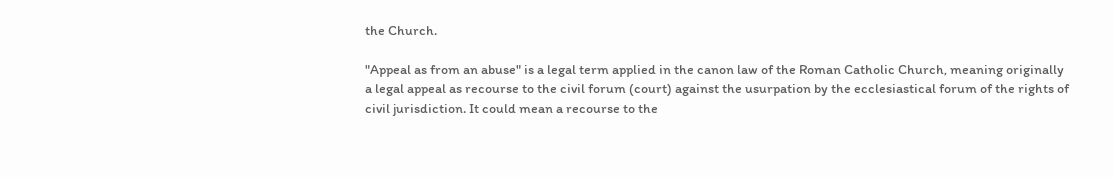the Church.

"Appeal as from an abuse" is a legal term applied in the canon law of the Roman Catholic Church, meaning originally a legal appeal as recourse to the civil forum (court) against the usurpation by the ecclesiastical forum of the rights of civil jurisdiction. It could mean a recourse to the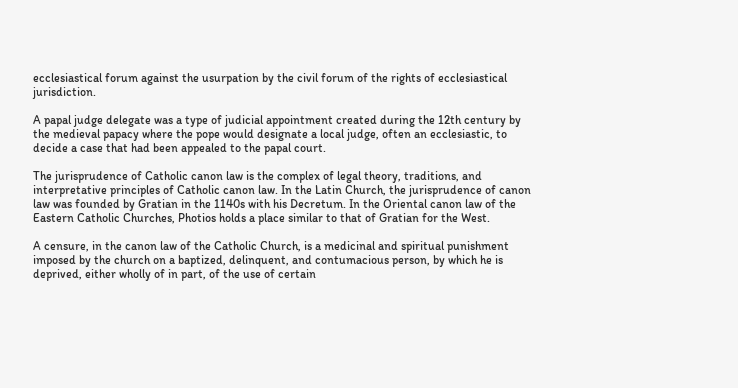ecclesiastical forum against the usurpation by the civil forum of the rights of ecclesiastical jurisdiction.

A papal judge delegate was a type of judicial appointment created during the 12th century by the medieval papacy where the pope would designate a local judge, often an ecclesiastic, to decide a case that had been appealed to the papal court.

The jurisprudence of Catholic canon law is the complex of legal theory, traditions, and interpretative principles of Catholic canon law. In the Latin Church, the jurisprudence of canon law was founded by Gratian in the 1140s with his Decretum. In the Oriental canon law of the Eastern Catholic Churches, Photios holds a place similar to that of Gratian for the West.

A censure, in the canon law of the Catholic Church, is a medicinal and spiritual punishment imposed by the church on a baptized, delinquent, and contumacious person, by which he is deprived, either wholly of in part, of the use of certain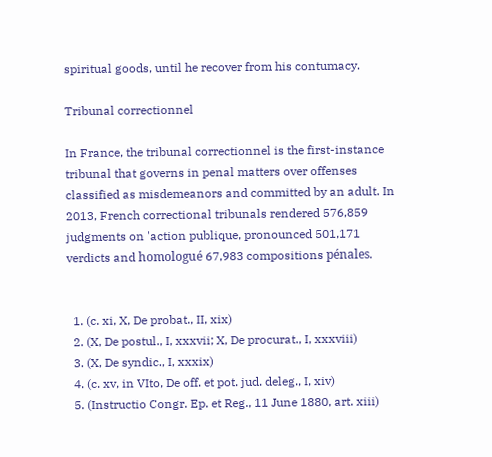spiritual goods, until he recover from his contumacy.

Tribunal correctionnel

In France, the tribunal correctionnel is the first-instance tribunal that governs in penal matters over offenses classified as misdemeanors and committed by an adult. In 2013, French correctional tribunals rendered 576,859 judgments on 'action publique, pronounced 501,171 verdicts and homologué 67,983 compositions pénales.


  1. (c. xi, X, De probat., II, xix)
  2. (X, De postul., I, xxxvii; X, De procurat., I, xxxviii)
  3. (X, De syndic., I, xxxix)
  4. (c. xv, in VIto, De off. et pot. jud. deleg., I, xiv)
  5. (Instructio Congr. Ep. et Reg., 11 June 1880, art. xiii)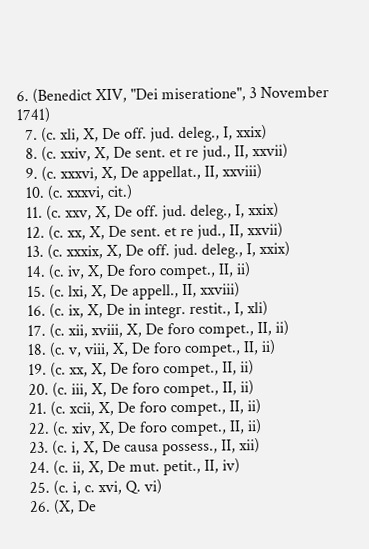6. (Benedict XIV, "Dei miseratione", 3 November 1741)
  7. (c. xli, X, De off. jud. deleg., I, xxix)
  8. (c. xxiv, X, De sent. et re jud., II, xxvii)
  9. (c. xxxvi, X, De appellat., II, xxviii)
  10. (c. xxxvi, cit.)
  11. (c. xxv, X, De off. jud. deleg., I, xxix)
  12. (c. xx, X, De sent. et re jud., II, xxvii)
  13. (c. xxxix, X, De off. jud. deleg., I, xxix)
  14. (c. iv, X, De foro compet., II, ii)
  15. (c. lxi, X, De appell., II, xxviii)
  16. (c. ix, X, De in integr. restit., I, xli)
  17. (c. xii, xviii, X, De foro compet., II, ii)
  18. (c. v, viii, X, De foro compet., II, ii)
  19. (c. xx, X, De foro compet., II, ii)
  20. (c. iii, X, De foro compet., II, ii)
  21. (c. xcii, X, De foro compet., II, ii)
  22. (c. xiv, X, De foro compet., II, ii)
  23. (c. i, X, De causa possess., II, xii)
  24. (c. ii, X, De mut. petit., II, iv)
  25. (c. i, c. xvi, Q. vi)
  26. (X, De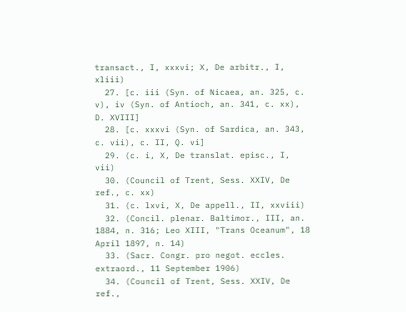transact., I, xxxvi; X, De arbitr., I, xliii)
  27. [c. iii (Syn. of Nicaea, an. 325, c. v), iv (Syn. of Antioch, an. 341, c. xx), D. XVIII]
  28. [c. xxxvi (Syn. of Sardica, an. 343, c. vii), c. II, Q. vi]
  29. (c. i, X, De translat. episc., I, vii)
  30. (Council of Trent, Sess. XXIV, De ref., c. xx)
  31. (c. lxvi, X, De appell., II, xxviii)
  32. (Concil. plenar. Baltimor., III, an. 1884, n. 316; Leo XIII, "Trans Oceanum", 18 April 1897, n. 14)
  33. (Sacr. Congr. pro negot. eccles. extraord., 11 September 1906)
  34. (Council of Trent, Sess. XXIV, De ref.,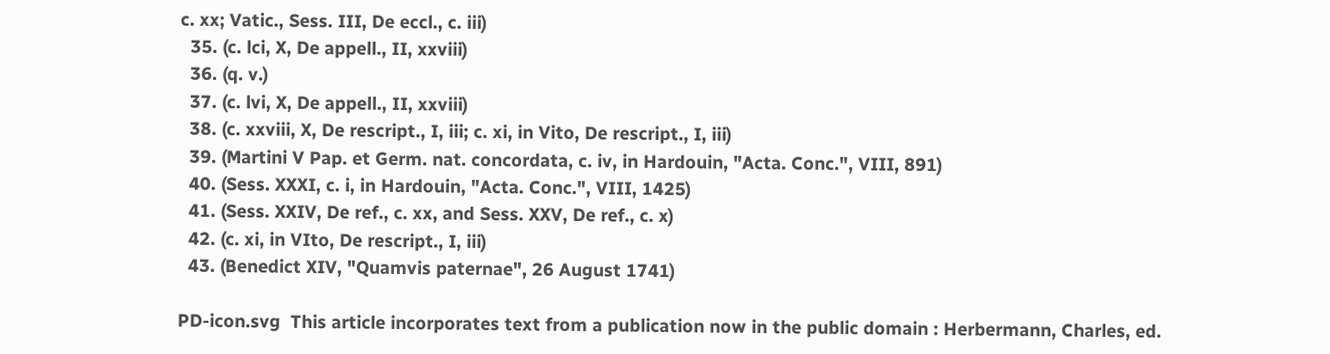c. xx; Vatic., Sess. III, De eccl., c. iii)
  35. (c. lci, X, De appell., II, xxviii)
  36. (q. v.)
  37. (c. lvi, X, De appell., II, xxviii)
  38. (c. xxviii, X, De rescript., I, iii; c. xi, in Vito, De rescript., I, iii)
  39. (Martini V Pap. et Germ. nat. concordata, c. iv, in Hardouin, "Acta. Conc.", VIII, 891)
  40. (Sess. XXXI, c. i, in Hardouin, "Acta. Conc.", VIII, 1425)
  41. (Sess. XXIV, De ref., c. xx, and Sess. XXV, De ref., c. x)
  42. (c. xi, in VIto, De rescript., I, iii)
  43. (Benedict XIV, "Quamvis paternae", 26 August 1741)

PD-icon.svg  This article incorporates text from a publication now in the public domain : Herbermann, Charles, ed.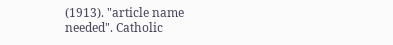(1913). "article name needed". Catholic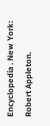Encyclopedia . New York: Robert Appleton.